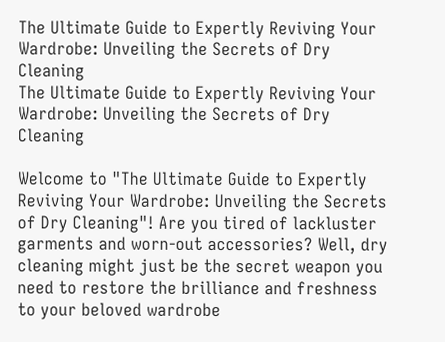The Ultimate Guide to Expertly Reviving Your Wardrobe: Unveiling the Secrets of Dry Cleaning
The Ultimate Guide to Expertly Reviving Your Wardrobe: Unveiling the Secrets of Dry Cleaning

Welcome to "The Ultimate Guide to Expertly Reviving Your Wardrobe: Unveiling the Secrets of Dry Cleaning"! Are you tired of lackluster garments and worn-out accessories? Well, dry cleaning might just be the secret weapon you need to restore the brilliance and freshness to your beloved wardrobe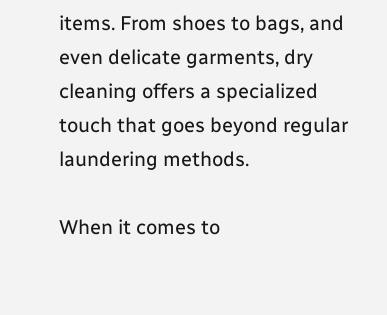items. From shoes to bags, and even delicate garments, dry cleaning offers a specialized touch that goes beyond regular laundering methods.

When it comes to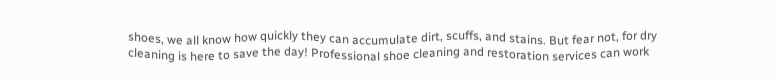shoes, we all know how quickly they can accumulate dirt, scuffs, and stains. But fear not, for dry cleaning is here to save the day! Professional shoe cleaning and restoration services can work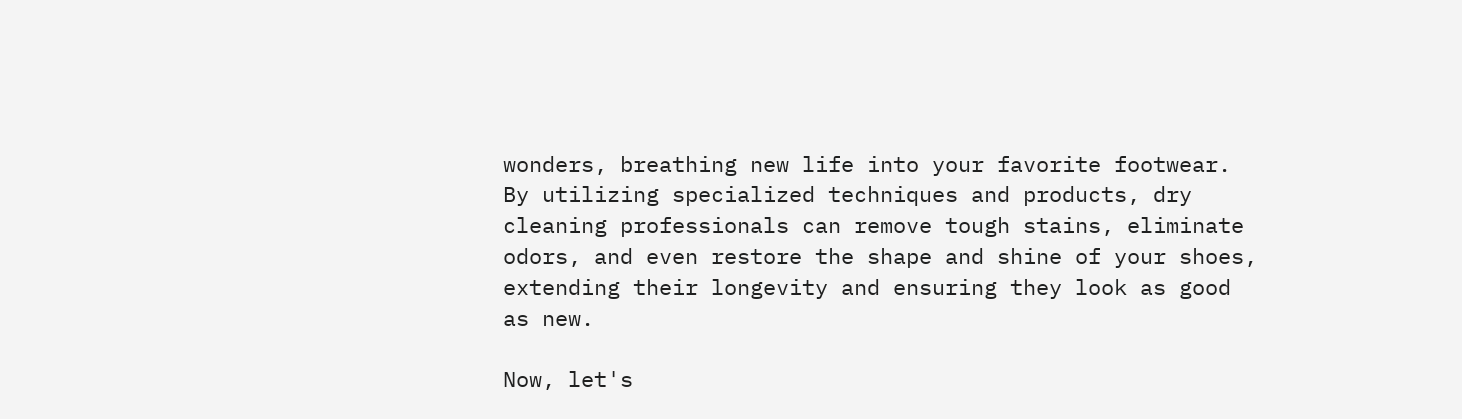wonders, breathing new life into your favorite footwear. By utilizing specialized techniques and products, dry cleaning professionals can remove tough stains, eliminate odors, and even restore the shape and shine of your shoes, extending their longevity and ensuring they look as good as new.

Now, let's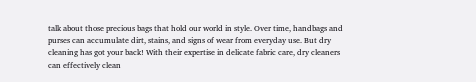talk about those precious bags that hold our world in style. Over time, handbags and purses can accumulate dirt, stains, and signs of wear from everyday use. But dry cleaning has got your back! With their expertise in delicate fabric care, dry cleaners can effectively clean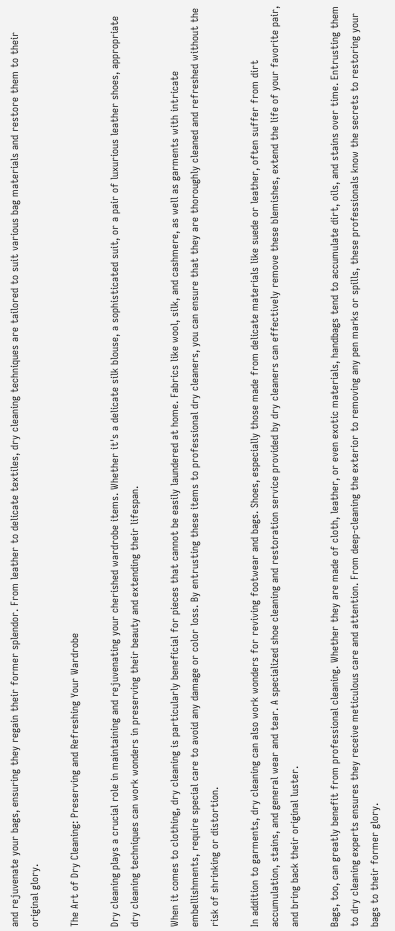and rejuvenate your bags, ensuring they regain their former splendor. From leather to delicate textiles, dry cleaning techniques are tailored to suit various bag materials and restore them to their original glory.

The Art of Dry Cleaning: Preserving and Refreshing Your Wardrobe

Dry cleaning plays a crucial role in maintaining and rejuvenating your cherished wardrobe items. Whether it's a delicate silk blouse, a sophisticated suit, or a pair of luxurious leather shoes, appropriate dry cleaning techniques can work wonders in preserving their beauty and extending their lifespan.

When it comes to clothing, dry cleaning is particularly beneficial for pieces that cannot be easily laundered at home. Fabrics like wool, silk, and cashmere, as well as garments with intricate embellishments, require special care to avoid any damage or color loss. By entrusting these items to professional dry cleaners, you can ensure that they are thoroughly cleaned and refreshed without the risk of shrinking or distortion.

In addition to garments, dry cleaning can also work wonders for reviving footwear and bags. Shoes, especially those made from delicate materials like suede or leather, often suffer from dirt accumulation, stains, and general wear and tear. A specialized shoe cleaning and restoration service provided by dry cleaners can effectively remove these blemishes, extend the life of your favorite pair, and bring back their original luster.

Bags, too, can greatly benefit from professional cleaning. Whether they are made of cloth, leather, or even exotic materials, handbags tend to accumulate dirt, oils, and stains over time. Entrusting them to dry cleaning experts ensures they receive meticulous care and attention. From deep-cleaning the exterior to removing any pen marks or spills, these professionals know the secrets to restoring your bags to their former glory.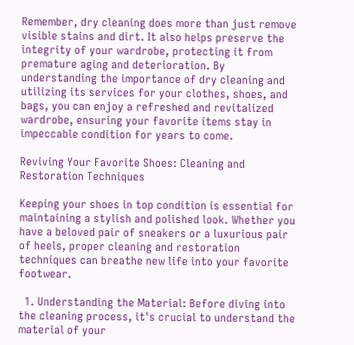Remember, dry cleaning does more than just remove visible stains and dirt. It also helps preserve the integrity of your wardrobe, protecting it from premature aging and deterioration. By understanding the importance of dry cleaning and utilizing its services for your clothes, shoes, and bags, you can enjoy a refreshed and revitalized wardrobe, ensuring your favorite items stay in impeccable condition for years to come.

Reviving Your Favorite Shoes: Cleaning and Restoration Techniques

Keeping your shoes in top condition is essential for maintaining a stylish and polished look. Whether you have a beloved pair of sneakers or a luxurious pair of heels, proper cleaning and restoration techniques can breathe new life into your favorite footwear.

  1. Understanding the Material: Before diving into the cleaning process, it's crucial to understand the material of your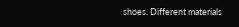shoes. Different materials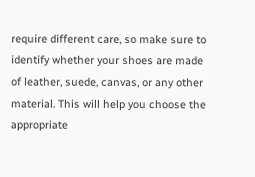require different care, so make sure to identify whether your shoes are made of leather, suede, canvas, or any other material. This will help you choose the appropriate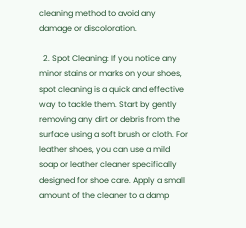cleaning method to avoid any damage or discoloration.

  2. Spot Cleaning: If you notice any minor stains or marks on your shoes, spot cleaning is a quick and effective way to tackle them. Start by gently removing any dirt or debris from the surface using a soft brush or cloth. For leather shoes, you can use a mild soap or leather cleaner specifically designed for shoe care. Apply a small amount of the cleaner to a damp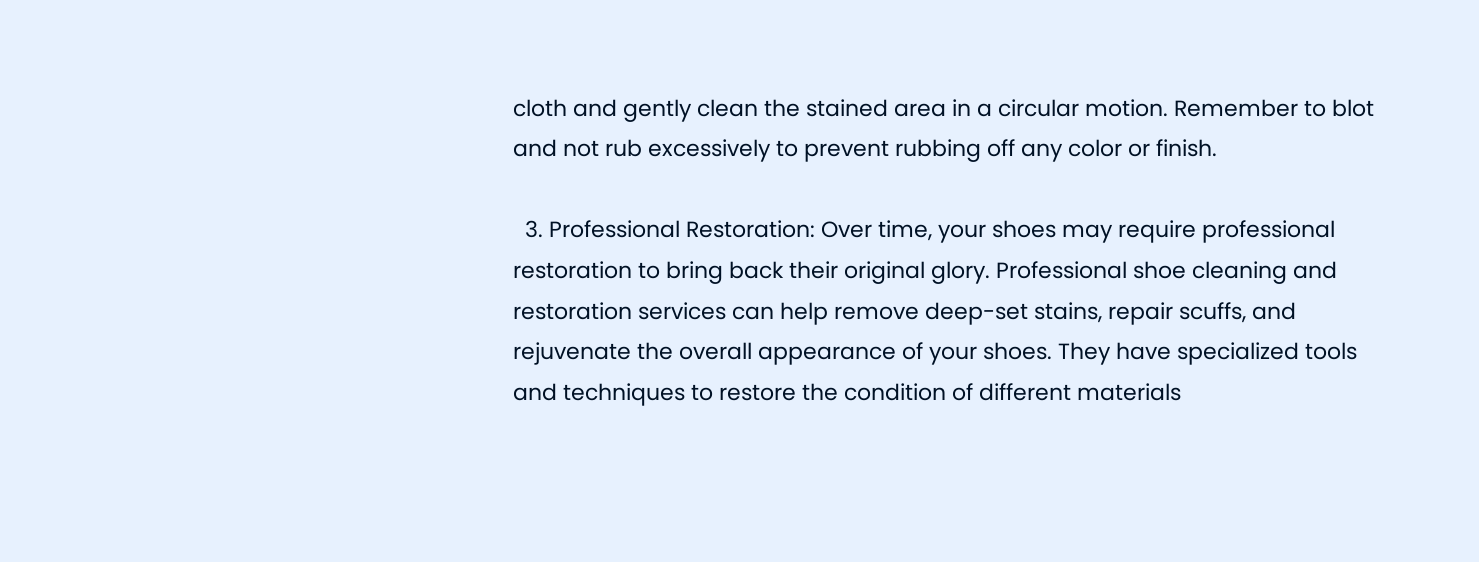cloth and gently clean the stained area in a circular motion. Remember to blot and not rub excessively to prevent rubbing off any color or finish.

  3. Professional Restoration: Over time, your shoes may require professional restoration to bring back their original glory. Professional shoe cleaning and restoration services can help remove deep-set stains, repair scuffs, and rejuvenate the overall appearance of your shoes. They have specialized tools and techniques to restore the condition of different materials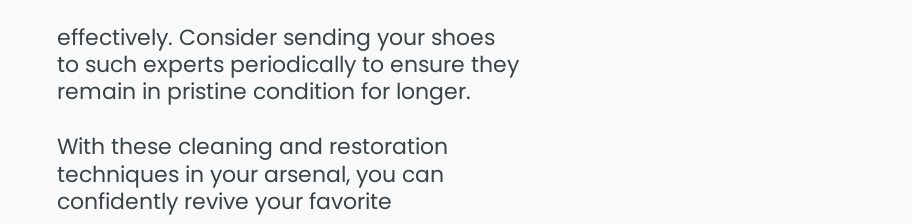effectively. Consider sending your shoes to such experts periodically to ensure they remain in pristine condition for longer.

With these cleaning and restoration techniques in your arsenal, you can confidently revive your favorite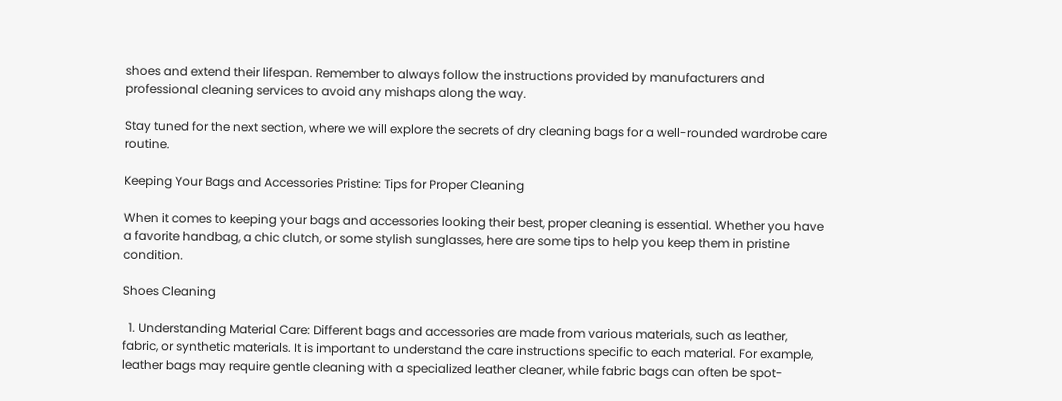shoes and extend their lifespan. Remember to always follow the instructions provided by manufacturers and professional cleaning services to avoid any mishaps along the way.

Stay tuned for the next section, where we will explore the secrets of dry cleaning bags for a well-rounded wardrobe care routine.

Keeping Your Bags and Accessories Pristine: Tips for Proper Cleaning

When it comes to keeping your bags and accessories looking their best, proper cleaning is essential. Whether you have a favorite handbag, a chic clutch, or some stylish sunglasses, here are some tips to help you keep them in pristine condition.

Shoes Cleaning

  1. Understanding Material Care: Different bags and accessories are made from various materials, such as leather, fabric, or synthetic materials. It is important to understand the care instructions specific to each material. For example, leather bags may require gentle cleaning with a specialized leather cleaner, while fabric bags can often be spot-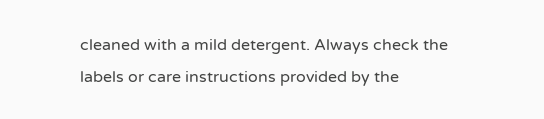cleaned with a mild detergent. Always check the labels or care instructions provided by the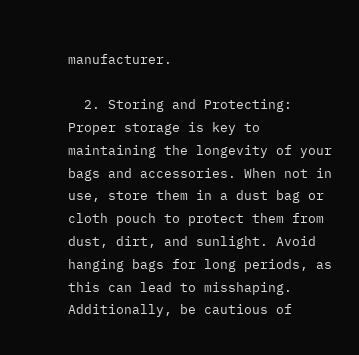manufacturer.

  2. Storing and Protecting: Proper storage is key to maintaining the longevity of your bags and accessories. When not in use, store them in a dust bag or cloth pouch to protect them from dust, dirt, and sunlight. Avoid hanging bags for long periods, as this can lead to misshaping. Additionally, be cautious of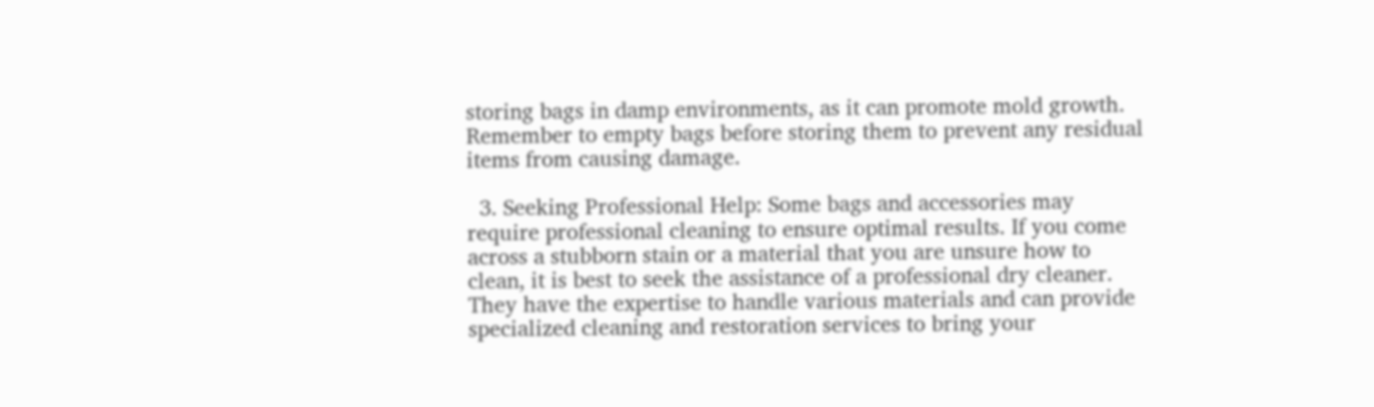storing bags in damp environments, as it can promote mold growth. Remember to empty bags before storing them to prevent any residual items from causing damage.

  3. Seeking Professional Help: Some bags and accessories may require professional cleaning to ensure optimal results. If you come across a stubborn stain or a material that you are unsure how to clean, it is best to seek the assistance of a professional dry cleaner. They have the expertise to handle various materials and can provide specialized cleaning and restoration services to bring your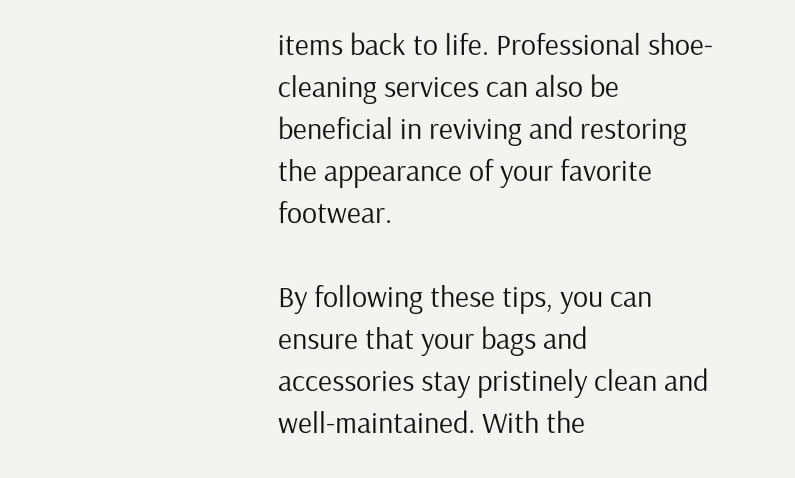items back to life. Professional shoe-cleaning services can also be beneficial in reviving and restoring the appearance of your favorite footwear.

By following these tips, you can ensure that your bags and accessories stay pristinely clean and well-maintained. With the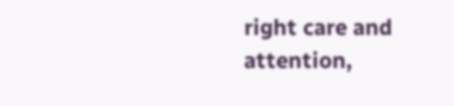right care and attention,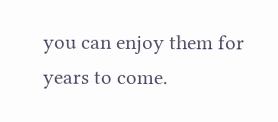you can enjoy them for years to come.